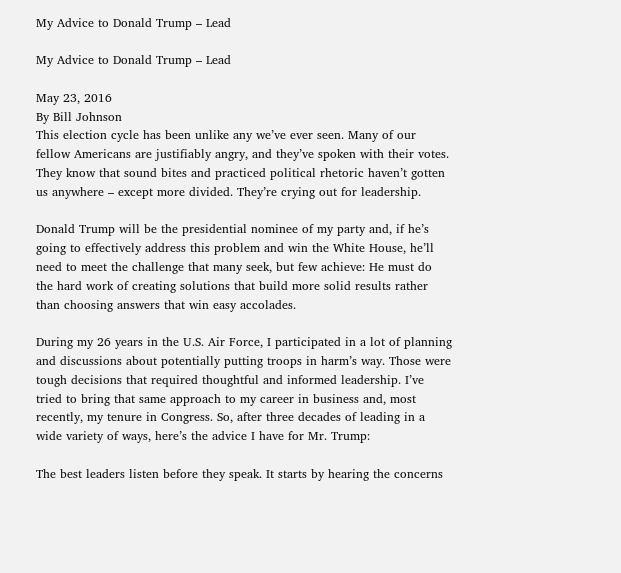My Advice to Donald Trump – Lead

My Advice to Donald Trump – Lead

May 23, 2016
By Bill Johnson
This election cycle has been unlike any we’ve ever seen. Many of our fellow Americans are justifiably angry, and they’ve spoken with their votes. They know that sound bites and practiced political rhetoric haven’t gotten us anywhere – except more divided. They’re crying out for leadership.

Donald Trump will be the presidential nominee of my party and, if he’s going to effectively address this problem and win the White House, he’ll need to meet the challenge that many seek, but few achieve: He must do the hard work of creating solutions that build more solid results rather than choosing answers that win easy accolades.

During my 26 years in the U.S. Air Force, I participated in a lot of planning and discussions about potentially putting troops in harm’s way. Those were tough decisions that required thoughtful and informed leadership. I’ve tried to bring that same approach to my career in business and, most recently, my tenure in Congress. So, after three decades of leading in a wide variety of ways, here’s the advice I have for Mr. Trump:

The best leaders listen before they speak. It starts by hearing the concerns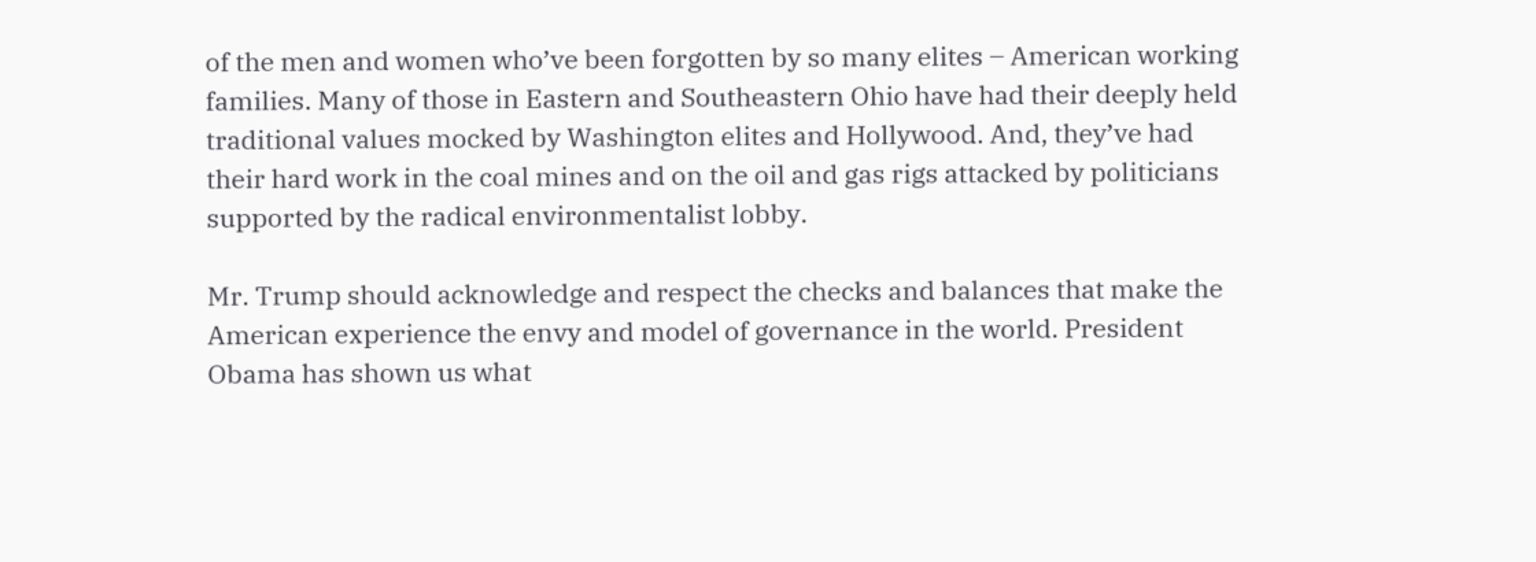of the men and women who’ve been forgotten by so many elites – American working families. Many of those in Eastern and Southeastern Ohio have had their deeply held traditional values mocked by Washington elites and Hollywood. And, they’ve had their hard work in the coal mines and on the oil and gas rigs attacked by politicians supported by the radical environmentalist lobby.

Mr. Trump should acknowledge and respect the checks and balances that make the American experience the envy and model of governance in the world. President Obama has shown us what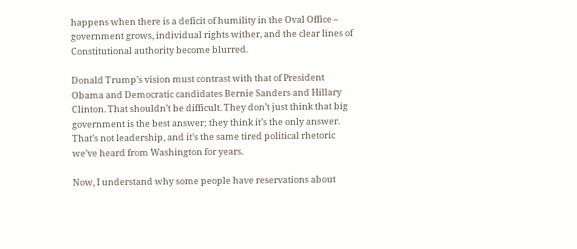happens when there is a deficit of humility in the Oval Office – government grows, individual rights wither, and the clear lines of Constitutional authority become blurred.

Donald Trump’s vision must contrast with that of President Obama and Democratic candidates Bernie Sanders and Hillary Clinton. That shouldn’t be difficult. They don’t just think that big government is the best answer; they think it’s the only answer. That’s not leadership, and it’s the same tired political rhetoric we’ve heard from Washington for years.

Now, I understand why some people have reservations about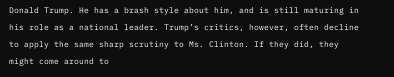Donald Trump. He has a brash style about him, and is still maturing in his role as a national leader. Trump’s critics, however, often decline to apply the same sharp scrutiny to Ms. Clinton. If they did, they might come around to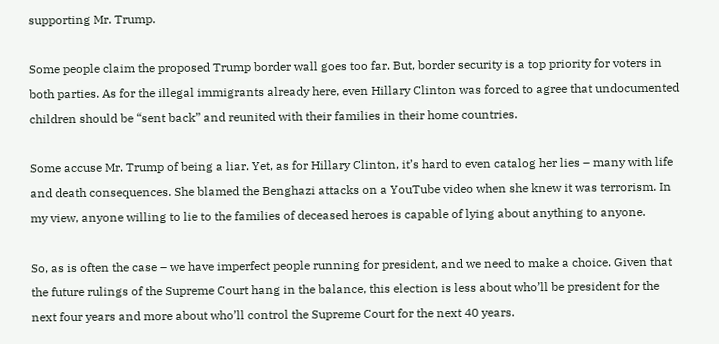supporting Mr. Trump.

Some people claim the proposed Trump border wall goes too far. But, border security is a top priority for voters in both parties. As for the illegal immigrants already here, even Hillary Clinton was forced to agree that undocumented children should be “sent back” and reunited with their families in their home countries.

Some accuse Mr. Trump of being a liar. Yet, as for Hillary Clinton, it’s hard to even catalog her lies – many with life and death consequences. She blamed the Benghazi attacks on a YouTube video when she knew it was terrorism. In my view, anyone willing to lie to the families of deceased heroes is capable of lying about anything to anyone.

So, as is often the case – we have imperfect people running for president, and we need to make a choice. Given that the future rulings of the Supreme Court hang in the balance, this election is less about who’ll be president for the next four years and more about who’ll control the Supreme Court for the next 40 years.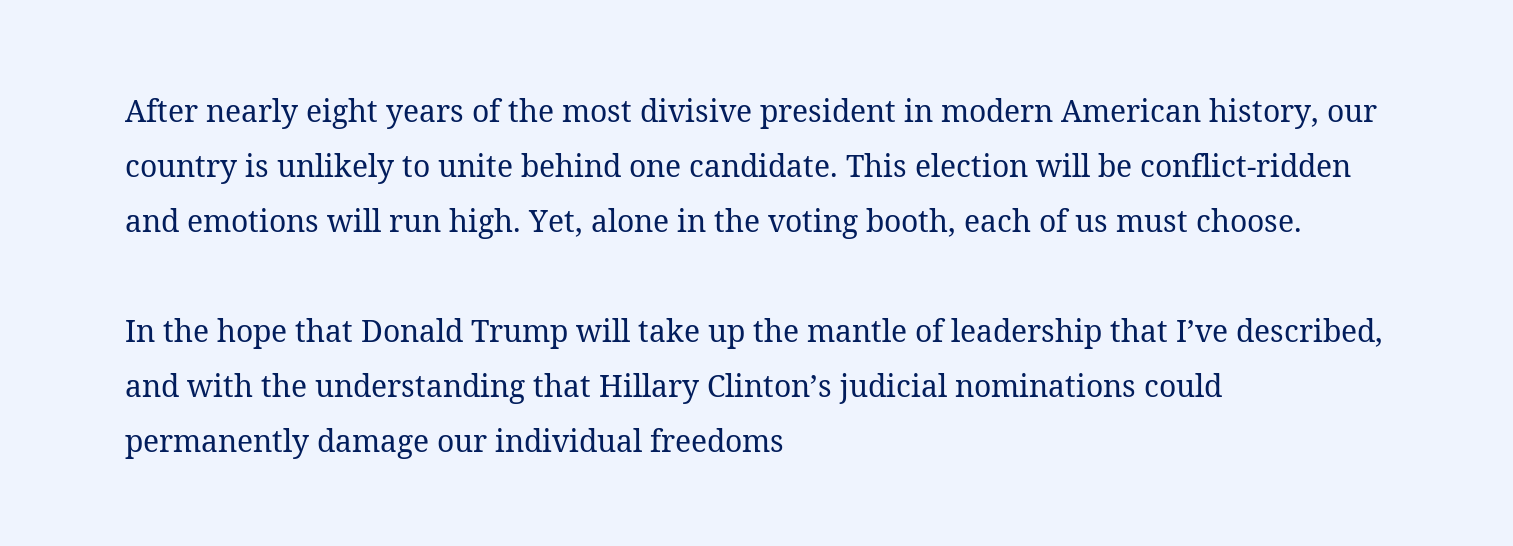After nearly eight years of the most divisive president in modern American history, our country is unlikely to unite behind one candidate. This election will be conflict-ridden and emotions will run high. Yet, alone in the voting booth, each of us must choose.

In the hope that Donald Trump will take up the mantle of leadership that I’ve described, and with the understanding that Hillary Clinton’s judicial nominations could permanently damage our individual freedoms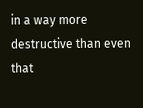in a way more destructive than even that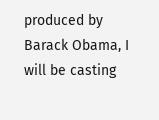produced by Barack Obama, I will be casting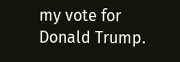my vote for Donald Trump.